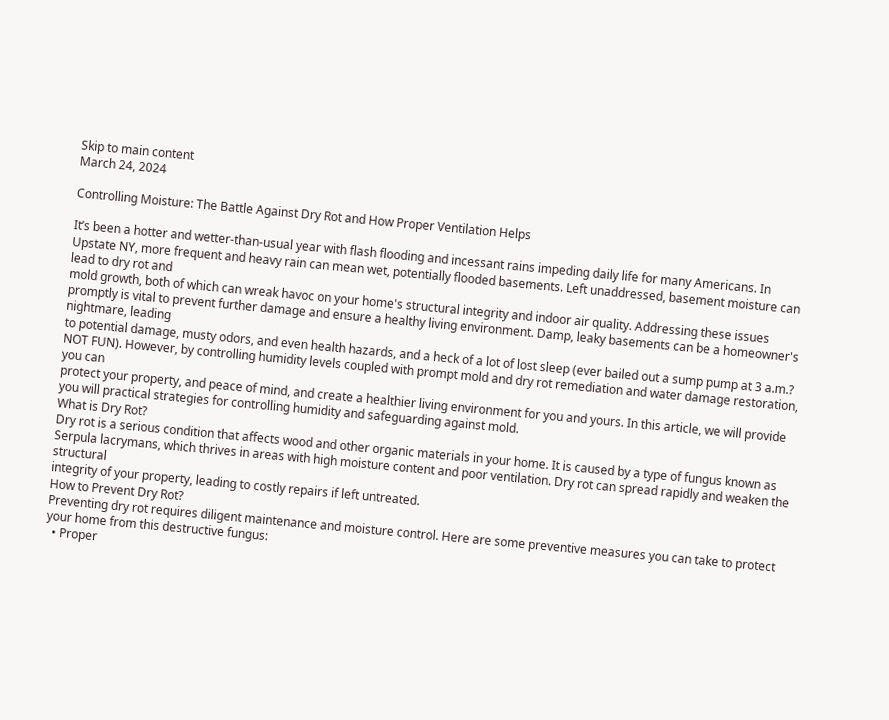Skip to main content
March 24, 2024

Controlling Moisture: The Battle Against Dry Rot and How Proper Ventilation Helps

It’s been a hotter and wetter-than-usual year with flash flooding and incessant rains impeding daily life for many Americans. In Upstate NY, more frequent and heavy rain can mean wet, potentially flooded basements. Left unaddressed, basement moisture can lead to dry rot and
mold growth, both of which can wreak havoc on your home's structural integrity and indoor air quality. Addressing these issues promptly is vital to prevent further damage and ensure a healthy living environment. Damp, leaky basements can be a homeowner's nightmare, leading
to potential damage, musty odors, and even health hazards, and a heck of a lot of lost sleep (ever bailed out a sump pump at 3 a.m.? NOT FUN). However, by controlling humidity levels coupled with prompt mold and dry rot remediation and water damage restoration, you can
protect your property, and peace of mind, and create a healthier living environment for you and yours. In this article, we will provide you will practical strategies for controlling humidity and safeguarding against mold.
What is Dry Rot?
Dry rot is a serious condition that affects wood and other organic materials in your home. It is caused by a type of fungus known as Serpula lacrymans, which thrives in areas with high moisture content and poor ventilation. Dry rot can spread rapidly and weaken the structural
integrity of your property, leading to costly repairs if left untreated.
How to Prevent Dry Rot?
Preventing dry rot requires diligent maintenance and moisture control. Here are some preventive measures you can take to protect your home from this destructive fungus:
  • Proper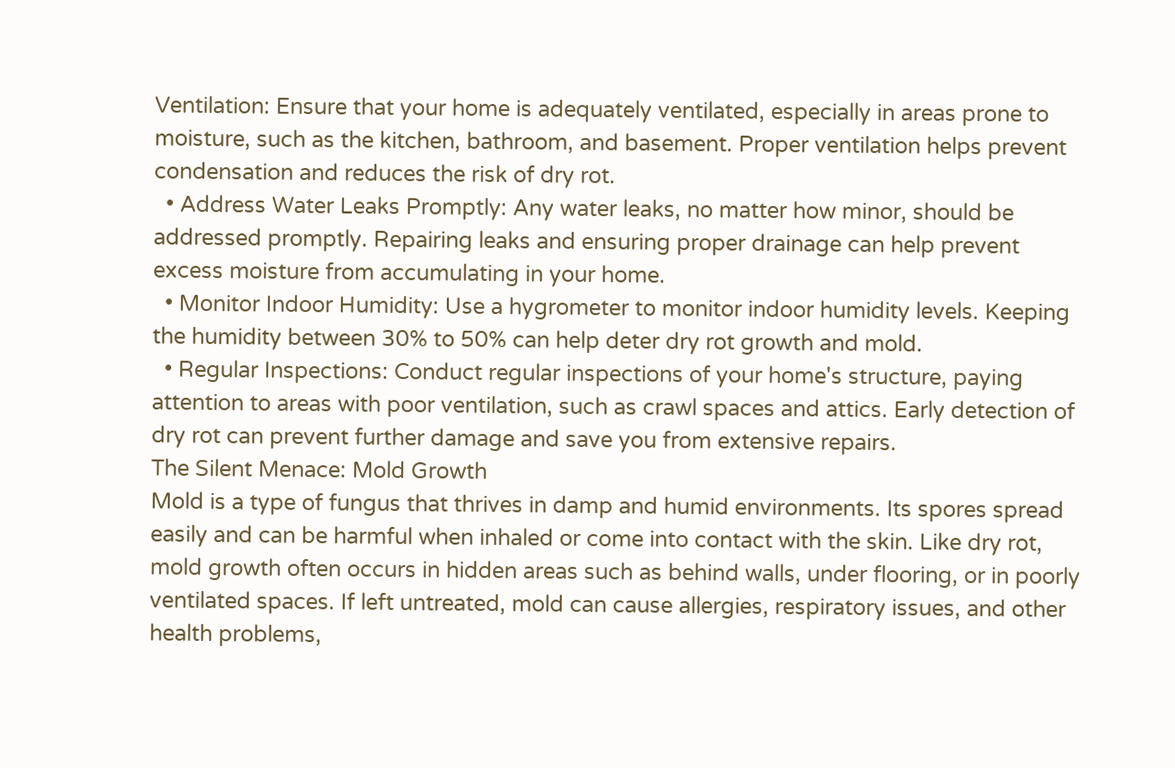Ventilation: Ensure that your home is adequately ventilated, especially in areas prone to moisture, such as the kitchen, bathroom, and basement. Proper ventilation helps prevent condensation and reduces the risk of dry rot.
  • Address Water Leaks Promptly: Any water leaks, no matter how minor, should be addressed promptly. Repairing leaks and ensuring proper drainage can help prevent excess moisture from accumulating in your home.
  • Monitor Indoor Humidity: Use a hygrometer to monitor indoor humidity levels. Keeping the humidity between 30% to 50% can help deter dry rot growth and mold.
  • Regular Inspections: Conduct regular inspections of your home's structure, paying attention to areas with poor ventilation, such as crawl spaces and attics. Early detection of dry rot can prevent further damage and save you from extensive repairs.
The Silent Menace: Mold Growth
Mold is a type of fungus that thrives in damp and humid environments. Its spores spread easily and can be harmful when inhaled or come into contact with the skin. Like dry rot, mold growth often occurs in hidden areas such as behind walls, under flooring, or in poorly ventilated spaces. If left untreated, mold can cause allergies, respiratory issues, and other health problems,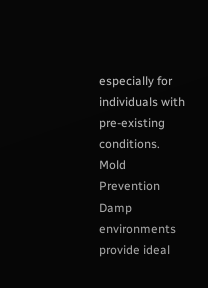especially for individuals with pre-existing conditions.
Mold Prevention
Damp environments provide ideal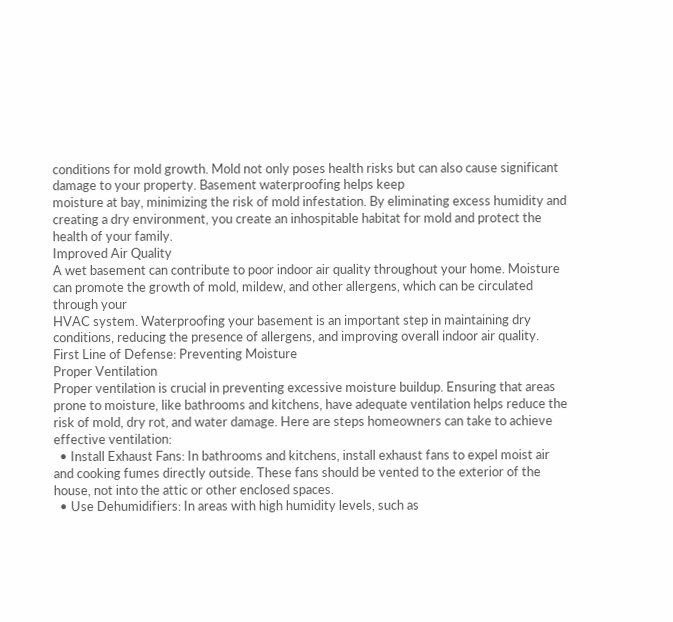conditions for mold growth. Mold not only poses health risks but can also cause significant damage to your property. Basement waterproofing helps keep
moisture at bay, minimizing the risk of mold infestation. By eliminating excess humidity and creating a dry environment, you create an inhospitable habitat for mold and protect the health of your family.
Improved Air Quality
A wet basement can contribute to poor indoor air quality throughout your home. Moisture can promote the growth of mold, mildew, and other allergens, which can be circulated through your
HVAC system. Waterproofing your basement is an important step in maintaining dry conditions, reducing the presence of allergens, and improving overall indoor air quality.
First Line of Defense: Preventing Moisture
Proper Ventilation
Proper ventilation is crucial in preventing excessive moisture buildup. Ensuring that areas prone to moisture, like bathrooms and kitchens, have adequate ventilation helps reduce the risk of mold, dry rot, and water damage. Here are steps homeowners can take to achieve effective ventilation:
  • Install Exhaust Fans: In bathrooms and kitchens, install exhaust fans to expel moist air and cooking fumes directly outside. These fans should be vented to the exterior of the house, not into the attic or other enclosed spaces.
  • Use Dehumidifiers: In areas with high humidity levels, such as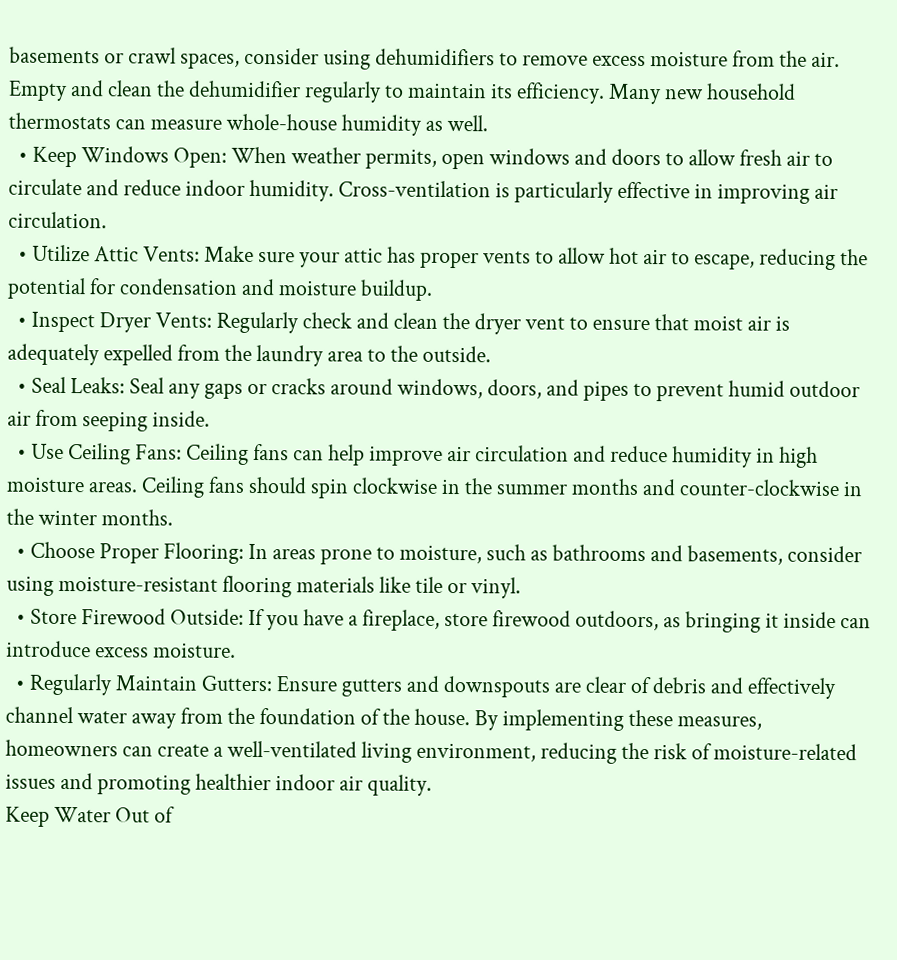basements or crawl spaces, consider using dehumidifiers to remove excess moisture from the air. Empty and clean the dehumidifier regularly to maintain its efficiency. Many new household thermostats can measure whole-house humidity as well.
  • Keep Windows Open: When weather permits, open windows and doors to allow fresh air to circulate and reduce indoor humidity. Cross-ventilation is particularly effective in improving air circulation.
  • Utilize Attic Vents: Make sure your attic has proper vents to allow hot air to escape, reducing the potential for condensation and moisture buildup.
  • Inspect Dryer Vents: Regularly check and clean the dryer vent to ensure that moist air is adequately expelled from the laundry area to the outside.
  • Seal Leaks: Seal any gaps or cracks around windows, doors, and pipes to prevent humid outdoor air from seeping inside.
  • Use Ceiling Fans: Ceiling fans can help improve air circulation and reduce humidity in high moisture areas. Ceiling fans should spin clockwise in the summer months and counter-clockwise in the winter months.
  • Choose Proper Flooring: In areas prone to moisture, such as bathrooms and basements, consider using moisture-resistant flooring materials like tile or vinyl.
  • Store Firewood Outside: If you have a fireplace, store firewood outdoors, as bringing it inside can introduce excess moisture.
  • Regularly Maintain Gutters: Ensure gutters and downspouts are clear of debris and effectively channel water away from the foundation of the house. By implementing these measures, homeowners can create a well-ventilated living environment, reducing the risk of moisture-related issues and promoting healthier indoor air quality.
Keep Water Out of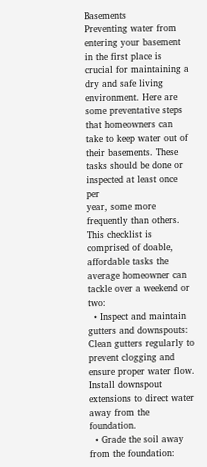Basements
Preventing water from entering your basement in the first place is crucial for maintaining a dry and safe living environment. Here are some preventative steps that homeowners can take to keep water out of their basements. These tasks should be done or inspected at least once per
year, some more frequently than others. This checklist is comprised of doable, affordable tasks the average homeowner can tackle over a weekend or two:
  • Inspect and maintain gutters and downspouts: Clean gutters regularly to prevent clogging and ensure proper water flow. Install downspout extensions to direct water away from the foundation.
  • Grade the soil away from the foundation: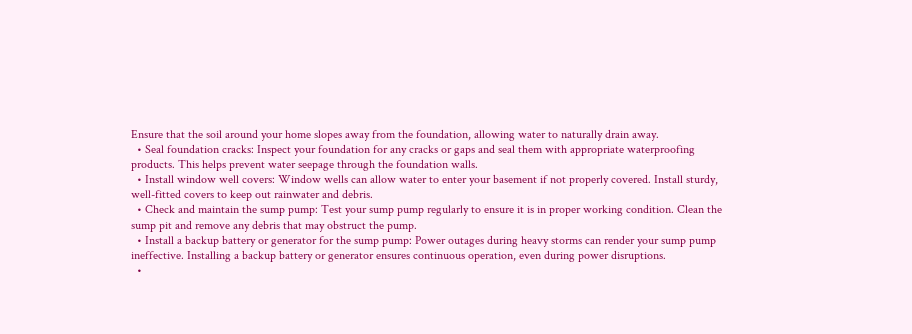Ensure that the soil around your home slopes away from the foundation, allowing water to naturally drain away.
  • Seal foundation cracks: Inspect your foundation for any cracks or gaps and seal them with appropriate waterproofing products. This helps prevent water seepage through the foundation walls.
  • Install window well covers: Window wells can allow water to enter your basement if not properly covered. Install sturdy, well-fitted covers to keep out rainwater and debris.
  • Check and maintain the sump pump: Test your sump pump regularly to ensure it is in proper working condition. Clean the sump pit and remove any debris that may obstruct the pump.
  • Install a backup battery or generator for the sump pump: Power outages during heavy storms can render your sump pump ineffective. Installing a backup battery or generator ensures continuous operation, even during power disruptions.
  •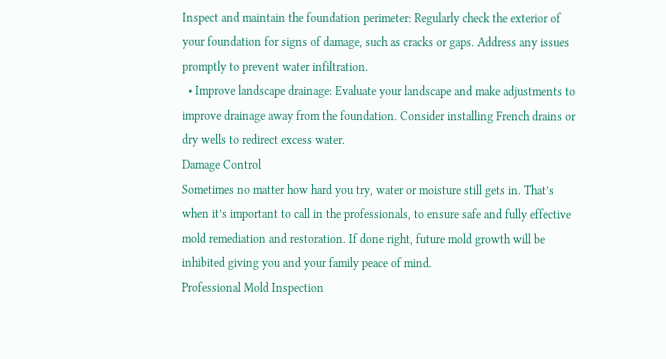Inspect and maintain the foundation perimeter: Regularly check the exterior of your foundation for signs of damage, such as cracks or gaps. Address any issues promptly to prevent water infiltration.
  • Improve landscape drainage: Evaluate your landscape and make adjustments to improve drainage away from the foundation. Consider installing French drains or dry wells to redirect excess water.
Damage Control
Sometimes no matter how hard you try, water or moisture still gets in. That’s when it’s important to call in the professionals, to ensure safe and fully effective mold remediation and restoration. If done right, future mold growth will be inhibited giving you and your family peace of mind.
Professional Mold Inspection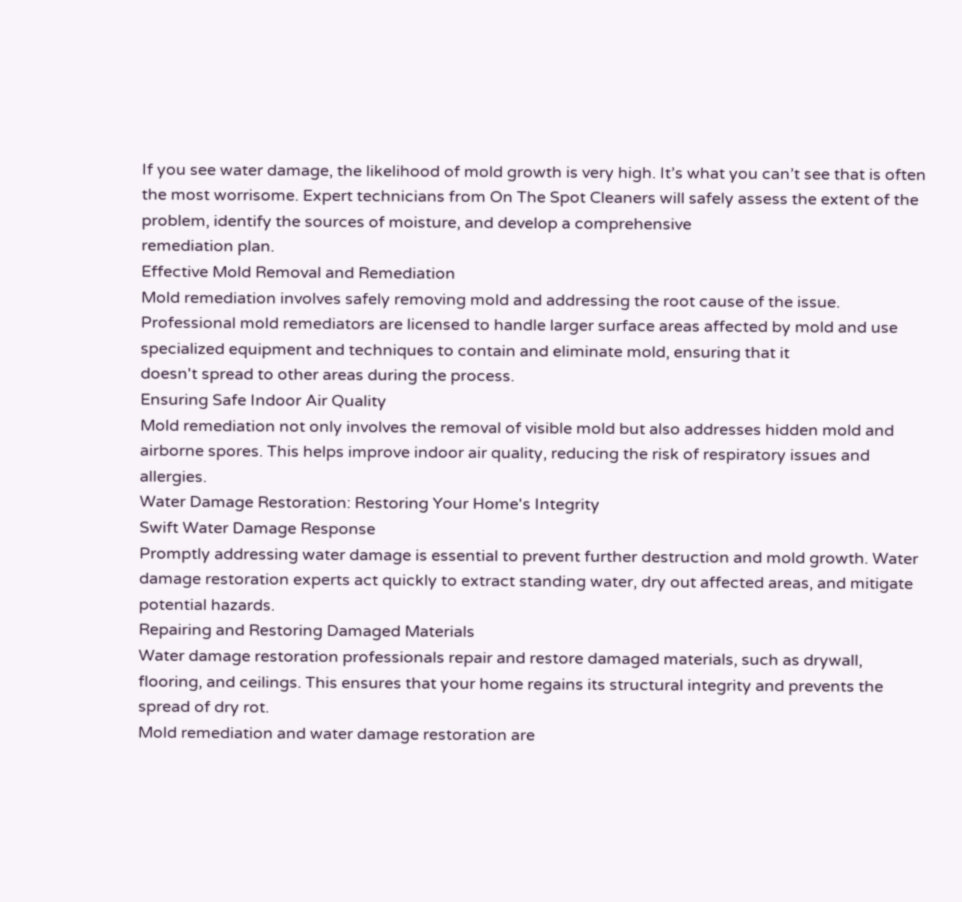If you see water damage, the likelihood of mold growth is very high. It’s what you can’t see that is often the most worrisome. Expert technicians from On The Spot Cleaners will safely assess the extent of the problem, identify the sources of moisture, and develop a comprehensive
remediation plan.
Effective Mold Removal and Remediation
Mold remediation involves safely removing mold and addressing the root cause of the issue. Professional mold remediators are licensed to handle larger surface areas affected by mold and use specialized equipment and techniques to contain and eliminate mold, ensuring that it
doesn't spread to other areas during the process.
Ensuring Safe Indoor Air Quality
Mold remediation not only involves the removal of visible mold but also addresses hidden mold and airborne spores. This helps improve indoor air quality, reducing the risk of respiratory issues and allergies.
Water Damage Restoration: Restoring Your Home's Integrity
Swift Water Damage Response
Promptly addressing water damage is essential to prevent further destruction and mold growth. Water damage restoration experts act quickly to extract standing water, dry out affected areas, and mitigate potential hazards.
Repairing and Restoring Damaged Materials
Water damage restoration professionals repair and restore damaged materials, such as drywall, flooring, and ceilings. This ensures that your home regains its structural integrity and prevents the spread of dry rot.
Mold remediation and water damage restoration are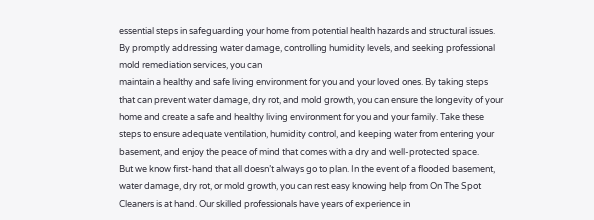essential steps in safeguarding your home from potential health hazards and structural issues. By promptly addressing water damage, controlling humidity levels, and seeking professional mold remediation services, you can
maintain a healthy and safe living environment for you and your loved ones. By taking steps that can prevent water damage, dry rot, and mold growth, you can ensure the longevity of your home and create a safe and healthy living environment for you and your family. Take these
steps to ensure adequate ventilation, humidity control, and keeping water from entering your basement, and enjoy the peace of mind that comes with a dry and well-protected space.
But we know first-hand that all doesn’t always go to plan. In the event of a flooded basement, water damage, dry rot, or mold growth, you can rest easy knowing help from On The Spot Cleaners is at hand. Our skilled professionals have years of experience in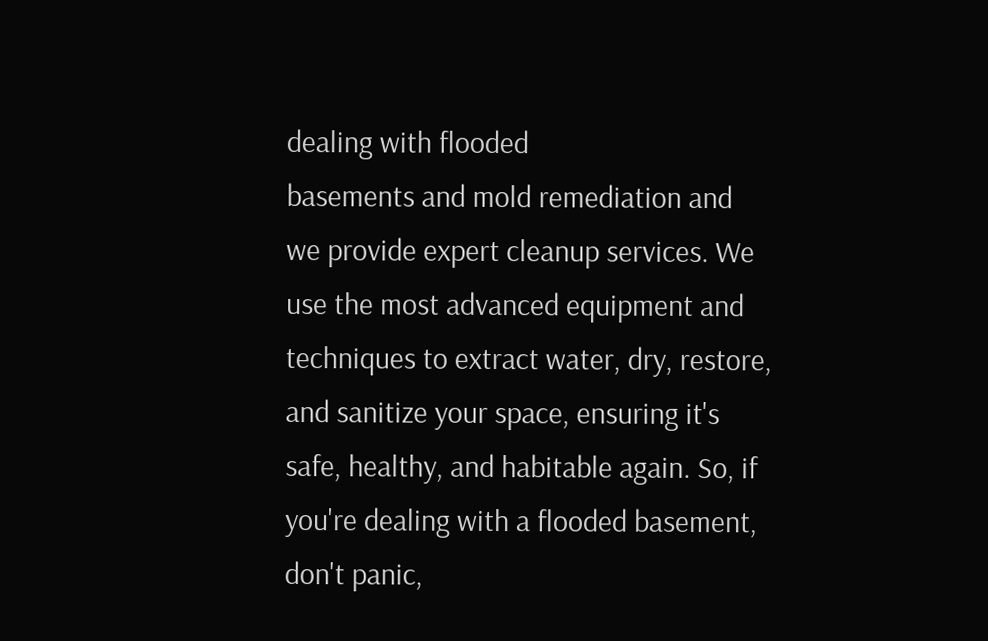dealing with flooded
basements and mold remediation and we provide expert cleanup services. We use the most advanced equipment and techniques to extract water, dry, restore, and sanitize your space, ensuring it's safe, healthy, and habitable again. So, if you're dealing with a flooded basement, don't panic,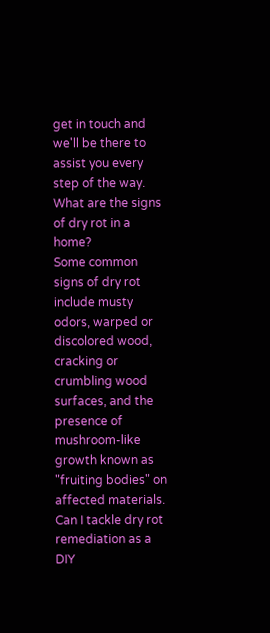get in touch and we'll be there to assist you every step of the way.
What are the signs of dry rot in a home?
Some common signs of dry rot include musty odors, warped or discolored wood, cracking or crumbling wood surfaces, and the presence of mushroom-like growth known as "fruiting bodies" on affected materials.
Can I tackle dry rot remediation as a DIY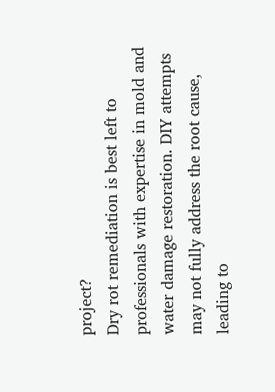project?
Dry rot remediation is best left to professionals with expertise in mold and water damage restoration. DIY attempts may not fully address the root cause, leading to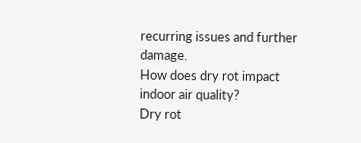recurring issues and further damage.
How does dry rot impact indoor air quality?
Dry rot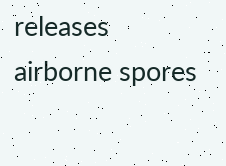releases airborne spores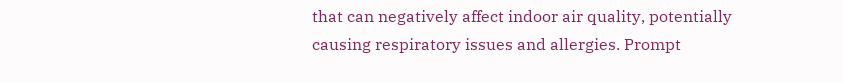that can negatively affect indoor air quality, potentially causing respiratory issues and allergies. Prompt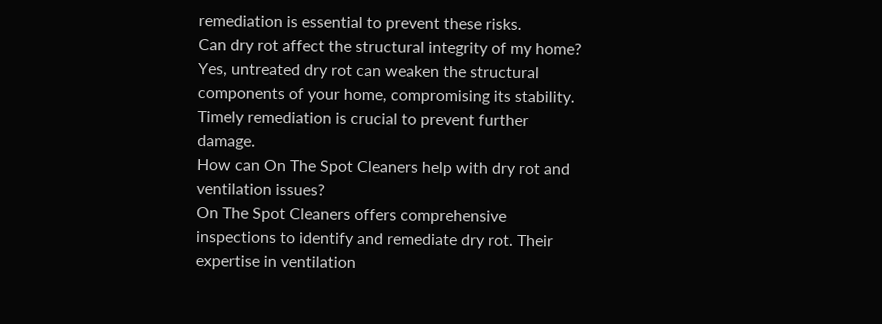remediation is essential to prevent these risks.
Can dry rot affect the structural integrity of my home?
Yes, untreated dry rot can weaken the structural components of your home, compromising its stability. Timely remediation is crucial to prevent further damage.
How can On The Spot Cleaners help with dry rot and ventilation issues?
On The Spot Cleaners offers comprehensive inspections to identify and remediate dry rot. Their expertise in ventilation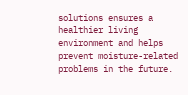solutions ensures a healthier living environment and helps prevent moisture-related problems in the future.